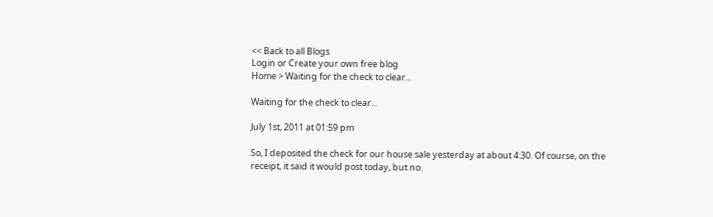<< Back to all Blogs
Login or Create your own free blog
Home > Waiting for the check to clear...

Waiting for the check to clear...

July 1st, 2011 at 01:59 pm

So, I deposited the check for our house sale yesterday at about 4:30. Of course, on the receipt, it said it would post today, but no.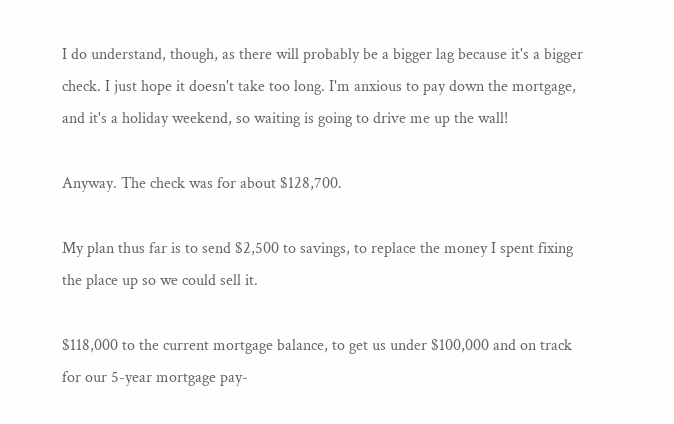I do understand, though, as there will probably be a bigger lag because it's a bigger check. I just hope it doesn't take too long. I'm anxious to pay down the mortgage, and it's a holiday weekend, so waiting is going to drive me up the wall!

Anyway. The check was for about $128,700.

My plan thus far is to send $2,500 to savings, to replace the money I spent fixing the place up so we could sell it.

$118,000 to the current mortgage balance, to get us under $100,000 and on track for our 5-year mortgage pay-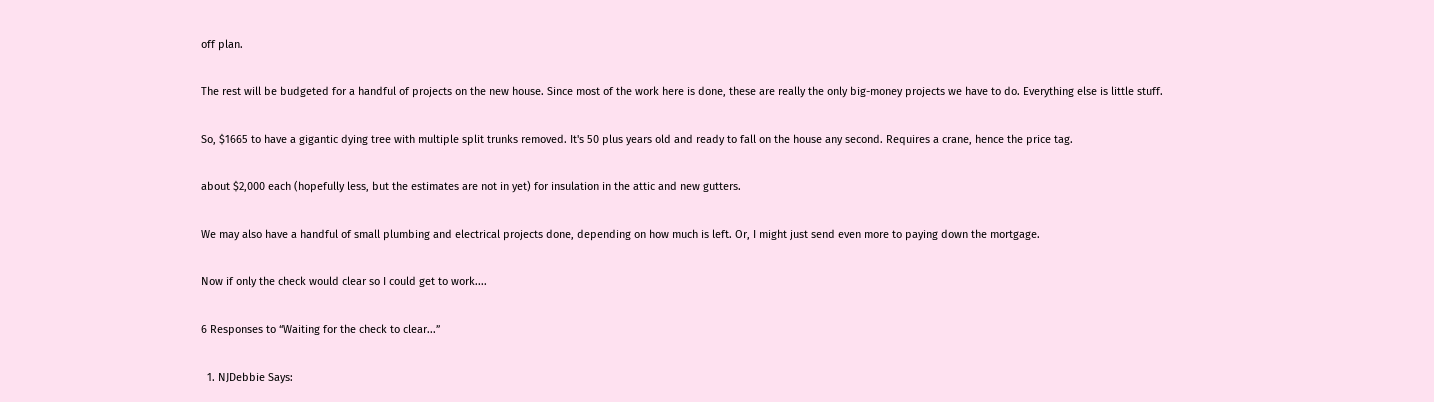off plan.

The rest will be budgeted for a handful of projects on the new house. Since most of the work here is done, these are really the only big-money projects we have to do. Everything else is little stuff.

So, $1665 to have a gigantic dying tree with multiple split trunks removed. It's 50 plus years old and ready to fall on the house any second. Requires a crane, hence the price tag.

about $2,000 each (hopefully less, but the estimates are not in yet) for insulation in the attic and new gutters.

We may also have a handful of small plumbing and electrical projects done, depending on how much is left. Or, I might just send even more to paying down the mortgage.

Now if only the check would clear so I could get to work....

6 Responses to “Waiting for the check to clear...”

  1. NJDebbie Says: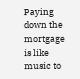Paying down the mortgage is like music to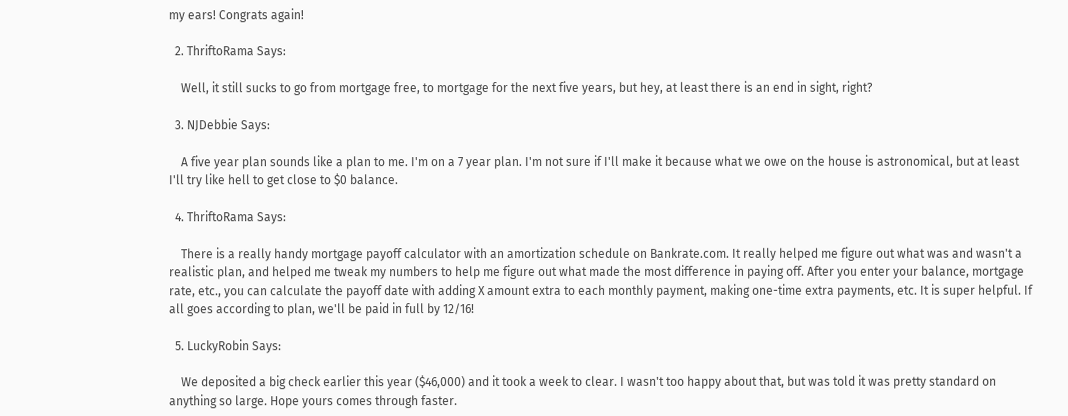my ears! Congrats again!

  2. ThriftoRama Says:

    Well, it still sucks to go from mortgage free, to mortgage for the next five years, but hey, at least there is an end in sight, right?

  3. NJDebbie Says:

    A five year plan sounds like a plan to me. I'm on a 7 year plan. I'm not sure if I'll make it because what we owe on the house is astronomical, but at least I'll try like hell to get close to $0 balance.

  4. ThriftoRama Says:

    There is a really handy mortgage payoff calculator with an amortization schedule on Bankrate.com. It really helped me figure out what was and wasn't a realistic plan, and helped me tweak my numbers to help me figure out what made the most difference in paying off. After you enter your balance, mortgage rate, etc., you can calculate the payoff date with adding X amount extra to each monthly payment, making one-time extra payments, etc. It is super helpful. If all goes according to plan, we'll be paid in full by 12/16!

  5. LuckyRobin Says:

    We deposited a big check earlier this year ($46,000) and it took a week to clear. I wasn't too happy about that, but was told it was pretty standard on anything so large. Hope yours comes through faster.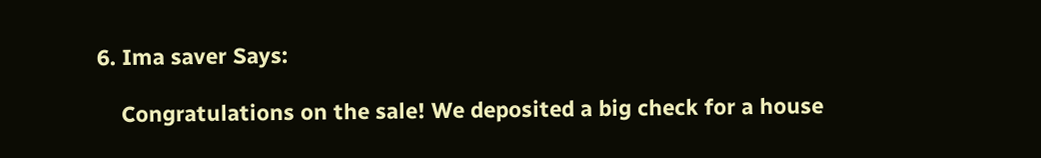6. Ima saver Says:

    Congratulations on the sale! We deposited a big check for a house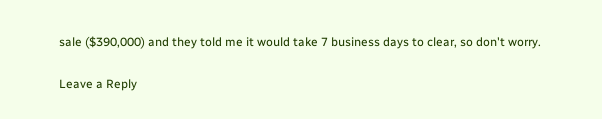sale ($390,000) and they told me it would take 7 business days to clear, so don't worry.

Leave a Reply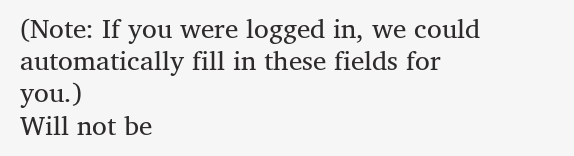(Note: If you were logged in, we could automatically fill in these fields for you.)
Will not be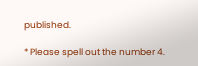published.

* Please spell out the number 4.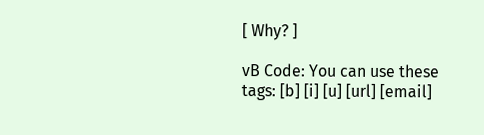[ Why? ]

vB Code: You can use these tags: [b] [i] [u] [url] [email]